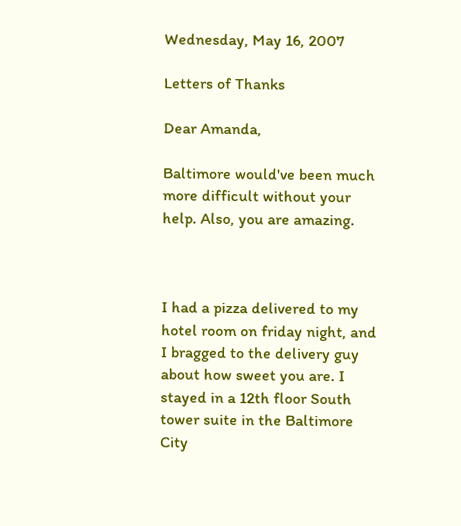Wednesday, May 16, 2007

Letters of Thanks

Dear Amanda,

Baltimore would've been much more difficult without your help. Also, you are amazing.



I had a pizza delivered to my hotel room on friday night, and I bragged to the delivery guy about how sweet you are. I stayed in a 12th floor South tower suite in the Baltimore City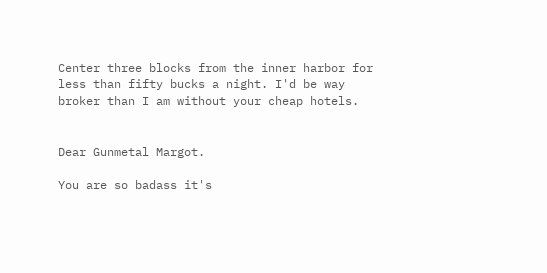Center three blocks from the inner harbor for less than fifty bucks a night. I'd be way broker than I am without your cheap hotels.


Dear Gunmetal Margot.

You are so badass it's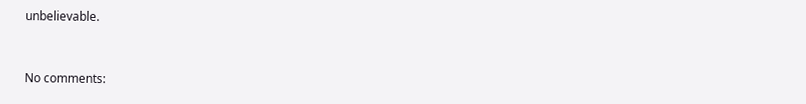unbelievable.



No comments: